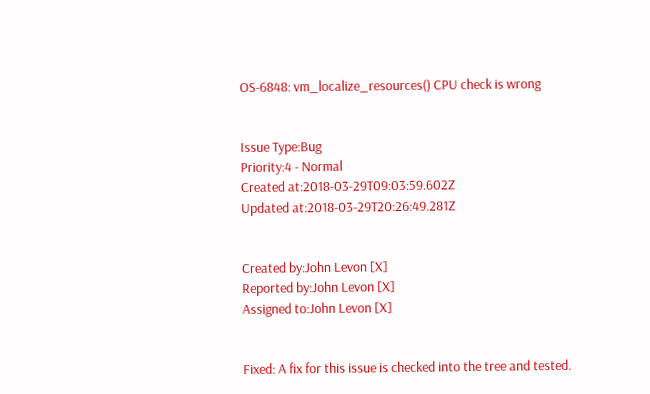OS-6848: vm_localize_resources() CPU check is wrong


Issue Type:Bug
Priority:4 - Normal
Created at:2018-03-29T09:03:59.602Z
Updated at:2018-03-29T20:26:49.281Z


Created by:John Levon [X]
Reported by:John Levon [X]
Assigned to:John Levon [X]


Fixed: A fix for this issue is checked into the tree and tested.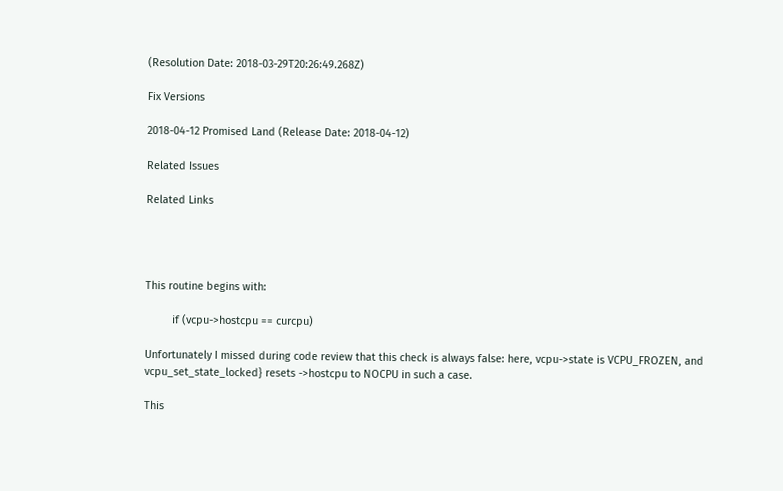(Resolution Date: 2018-03-29T20:26:49.268Z)

Fix Versions

2018-04-12 Promised Land (Release Date: 2018-04-12)

Related Issues

Related Links




This routine begins with:

         if (vcpu->hostcpu == curcpu)

Unfortunately I missed during code review that this check is always false: here, vcpu->state is VCPU_FROZEN, and vcpu_set_state_locked} resets ->hostcpu to NOCPU in such a case.

This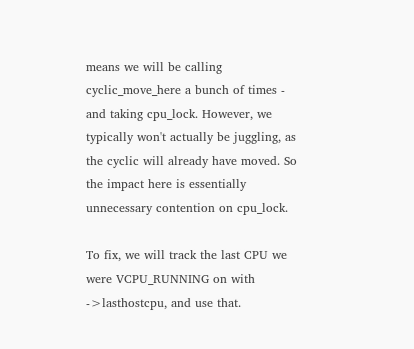means we will be calling cyclic_move_here a bunch of times - and taking cpu_lock. However, we typically won't actually be juggling, as the cyclic will already have moved. So the impact here is essentially unnecessary contention on cpu_lock.

To fix, we will track the last CPU we were VCPU_RUNNING on with ->lasthostcpu, and use that.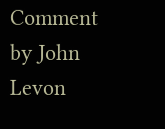Comment by John Levon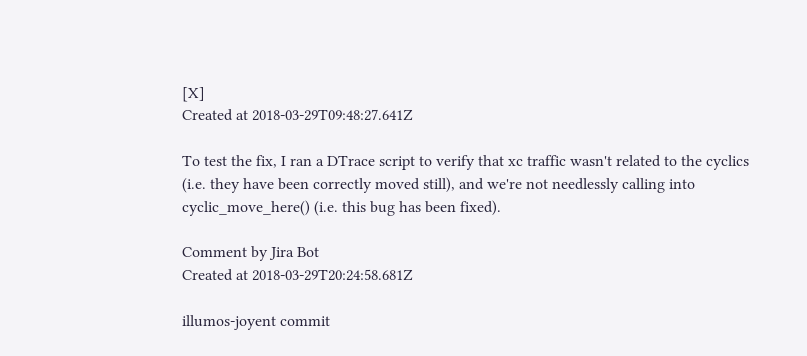[X]
Created at 2018-03-29T09:48:27.641Z

To test the fix, I ran a DTrace script to verify that xc traffic wasn't related to the cyclics (i.e. they have been correctly moved still), and we're not needlessly calling into cyclic_move_here() (i.e. this bug has been fixed).

Comment by Jira Bot
Created at 2018-03-29T20:24:58.681Z

illumos-joyent commit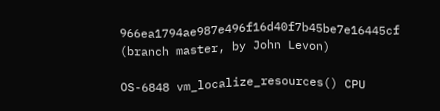966ea1794ae987e496f16d40f7b45be7e16445cf (branch master, by John Levon)

OS-6848 vm_localize_resources() CPU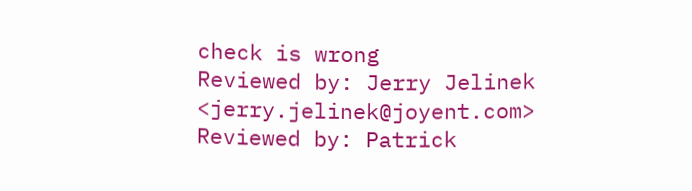check is wrong
Reviewed by: Jerry Jelinek <jerry.jelinek@joyent.com>
Reviewed by: Patrick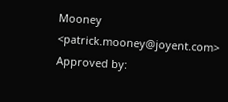Mooney <patrick.mooney@joyent.com>
Approved by: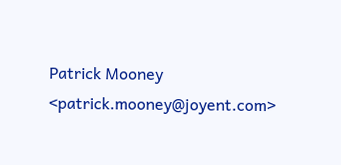Patrick Mooney <patrick.mooney@joyent.com>